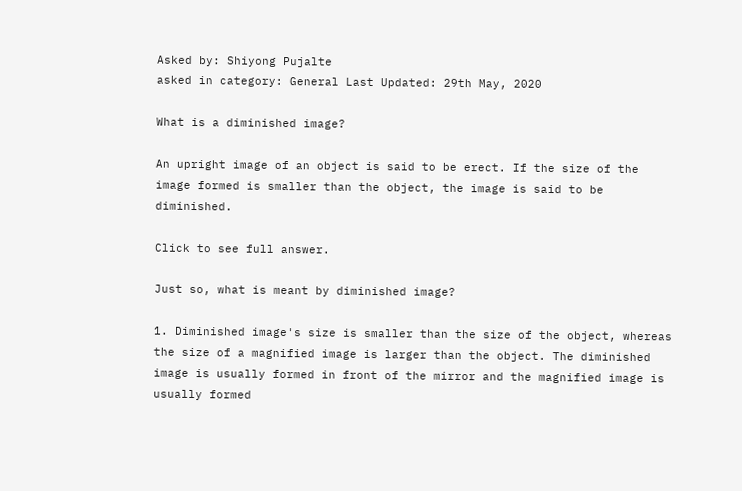Asked by: Shiyong Pujalte
asked in category: General Last Updated: 29th May, 2020

What is a diminished image?

An upright image of an object is said to be erect. If the size of the image formed is smaller than the object, the image is said to be diminished.

Click to see full answer.

Just so, what is meant by diminished image?

1. Diminished image's size is smaller than the size of the object, whereas the size of a magnified image is larger than the object. The diminished image is usually formed in front of the mirror and the magnified image is usually formed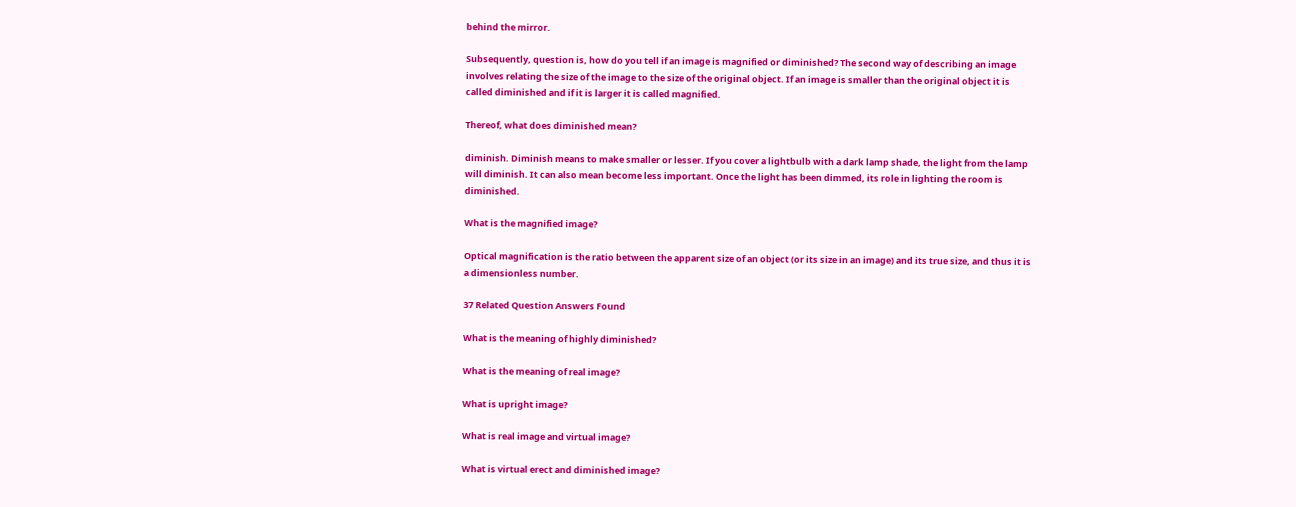behind the mirror.

Subsequently, question is, how do you tell if an image is magnified or diminished? The second way of describing an image involves relating the size of the image to the size of the original object. If an image is smaller than the original object it is called diminished and if it is larger it is called magnified.

Thereof, what does diminished mean?

diminish. Diminish means to make smaller or lesser. If you cover a lightbulb with a dark lamp shade, the light from the lamp will diminish. It can also mean become less important. Once the light has been dimmed, its role in lighting the room is diminished.

What is the magnified image?

Optical magnification is the ratio between the apparent size of an object (or its size in an image) and its true size, and thus it is a dimensionless number.

37 Related Question Answers Found

What is the meaning of highly diminished?

What is the meaning of real image?

What is upright image?

What is real image and virtual image?

What is virtual erect and diminished image?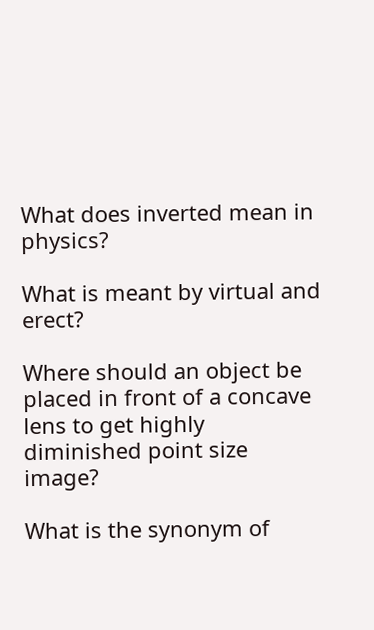What does inverted mean in physics?

What is meant by virtual and erect?

Where should an object be placed in front of a concave lens to get highly diminished point size image?

What is the synonym of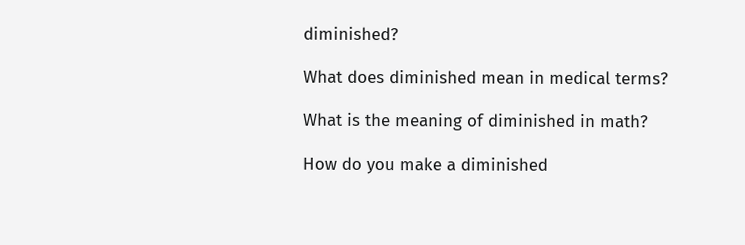diminished?

What does diminished mean in medical terms?

What is the meaning of diminished in math?

How do you make a diminished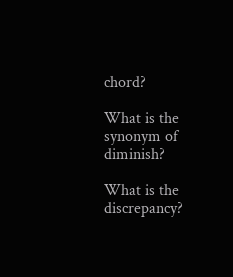chord?

What is the synonym of diminish?

What is the discrepancy?